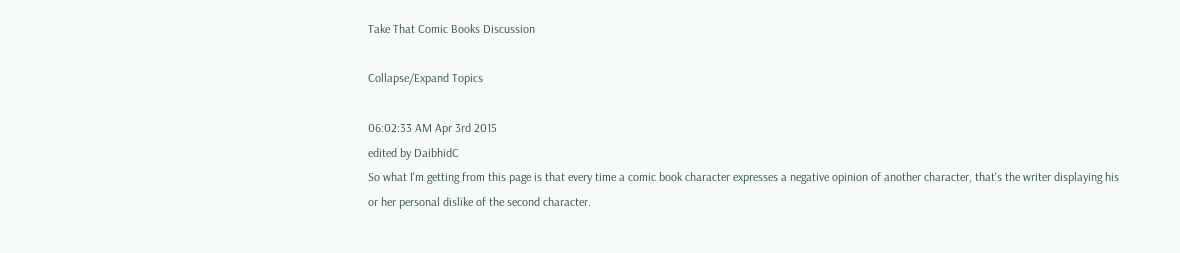Take That Comic Books Discussion

Collapse/Expand Topics

06:02:33 AM Apr 3rd 2015
edited by DaibhidC
So what I'm getting from this page is that every time a comic book character expresses a negative opinion of another character, that's the writer displaying his or her personal dislike of the second character.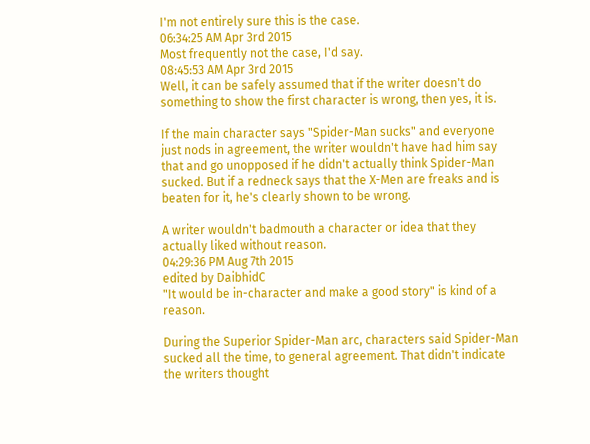I'm not entirely sure this is the case.
06:34:25 AM Apr 3rd 2015
Most frequently not the case, I'd say.
08:45:53 AM Apr 3rd 2015
Well, it can be safely assumed that if the writer doesn't do something to show the first character is wrong, then yes, it is.

If the main character says "Spider-Man sucks" and everyone just nods in agreement, the writer wouldn't have had him say that and go unopposed if he didn't actually think Spider-Man sucked. But if a redneck says that the X-Men are freaks and is beaten for it, he's clearly shown to be wrong.

A writer wouldn't badmouth a character or idea that they actually liked without reason.
04:29:36 PM Aug 7th 2015
edited by DaibhidC
"It would be in-character and make a good story" is kind of a reason.

During the Superior Spider-Man arc, characters said Spider-Man sucked all the time, to general agreement. That didn't indicate the writers thought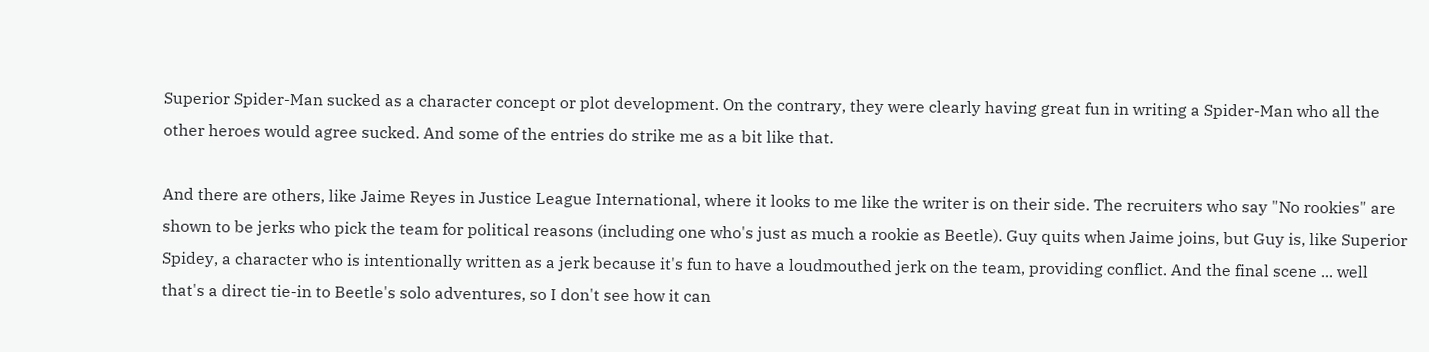Superior Spider-Man sucked as a character concept or plot development. On the contrary, they were clearly having great fun in writing a Spider-Man who all the other heroes would agree sucked. And some of the entries do strike me as a bit like that.

And there are others, like Jaime Reyes in Justice League International, where it looks to me like the writer is on their side. The recruiters who say "No rookies" are shown to be jerks who pick the team for political reasons (including one who's just as much a rookie as Beetle). Guy quits when Jaime joins, but Guy is, like Superior Spidey, a character who is intentionally written as a jerk because it's fun to have a loudmouthed jerk on the team, providing conflict. And the final scene ... well that's a direct tie-in to Beetle's solo adventures, so I don't see how it can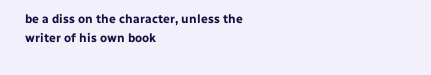be a diss on the character, unless the writer of his own book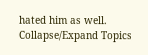hated him as well.
Collapse/Expand Topics